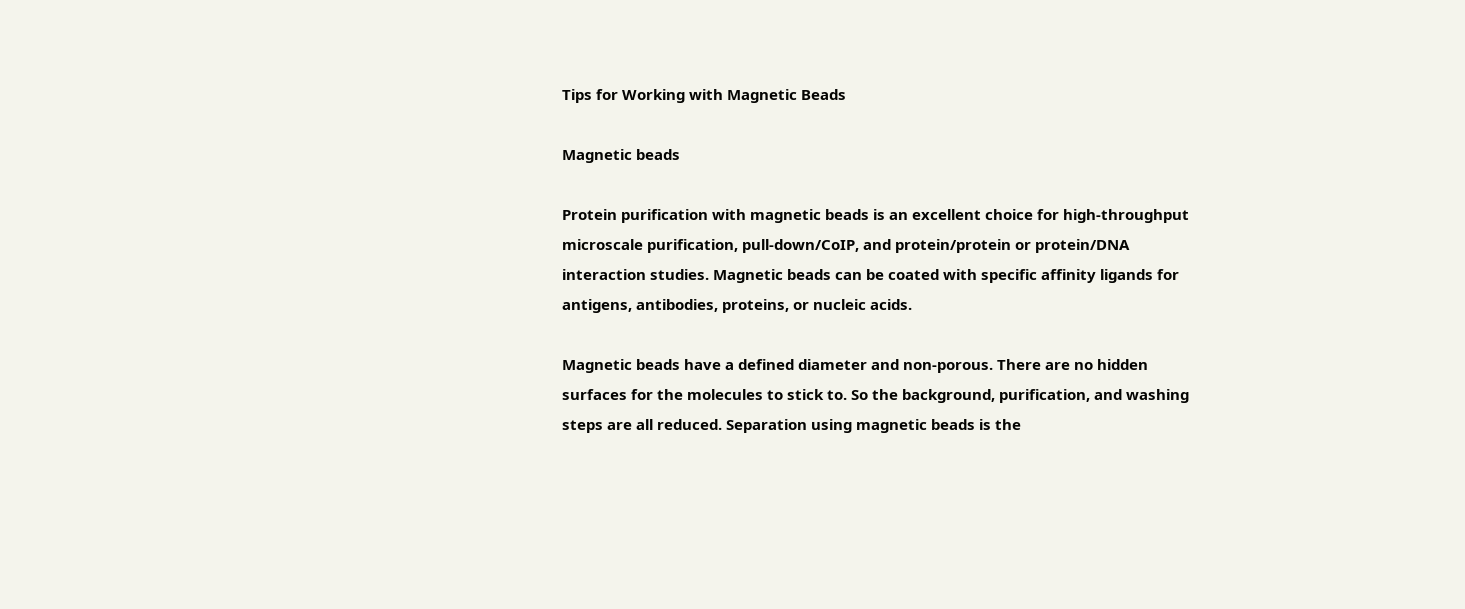Tips for Working with Magnetic Beads

Magnetic beads

Protein purification with magnetic beads is an excellent choice for high-throughput microscale purification, pull-down/CoIP, and protein/protein or protein/DNA interaction studies. Magnetic beads can be coated with specific affinity ligands for antigens, antibodies, proteins, or nucleic acids.

Magnetic beads have a defined diameter and non-porous. There are no hidden surfaces for the molecules to stick to. So the background, purification, and washing steps are all reduced. Separation using magnetic beads is the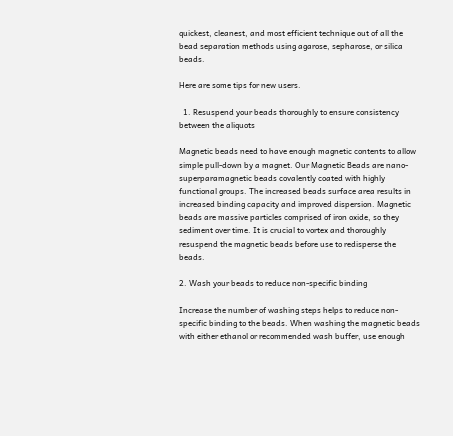quickest, cleanest, and most efficient technique out of all the bead separation methods using agarose, sepharose, or silica beads.

Here are some tips for new users.

  1. Resuspend your beads thoroughly to ensure consistency between the aliquots

Magnetic beads need to have enough magnetic contents to allow simple pull-down by a magnet. Our Magnetic Beads are nano-superparamagnetic beads covalently coated with highly functional groups. The increased beads surface area results in increased binding capacity and improved dispersion. Magnetic beads are massive particles comprised of iron oxide, so they sediment over time. It is crucial to vortex and thoroughly resuspend the magnetic beads before use to redisperse the beads.

2. Wash your beads to reduce non-specific binding

Increase the number of washing steps helps to reduce non-specific binding to the beads. When washing the magnetic beads with either ethanol or recommended wash buffer, use enough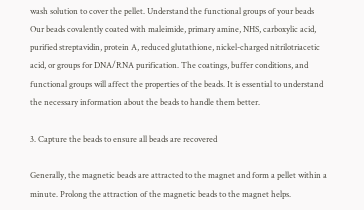wash solution to cover the pellet. Understand the functional groups of your beads
Our beads covalently coated with maleimide, primary amine, NHS, carboxylic acid, purified streptavidin, protein A, reduced glutathione, nickel-charged nitrilotriacetic acid, or groups for DNA/RNA purification. The coatings, buffer conditions, and functional groups will affect the properties of the beads. It is essential to understand the necessary information about the beads to handle them better.

3. Capture the beads to ensure all beads are recovered

Generally, the magnetic beads are attracted to the magnet and form a pellet within a minute. Prolong the attraction of the magnetic beads to the magnet helps.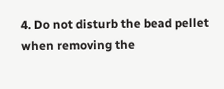4. Do not disturb the bead pellet when removing the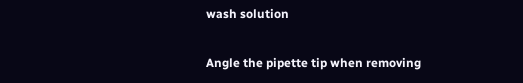wash solution

Angle the pipette tip when removing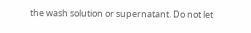the wash solution or supernatant. Do not let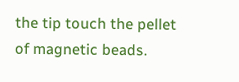the tip touch the pellet of magnetic beads.